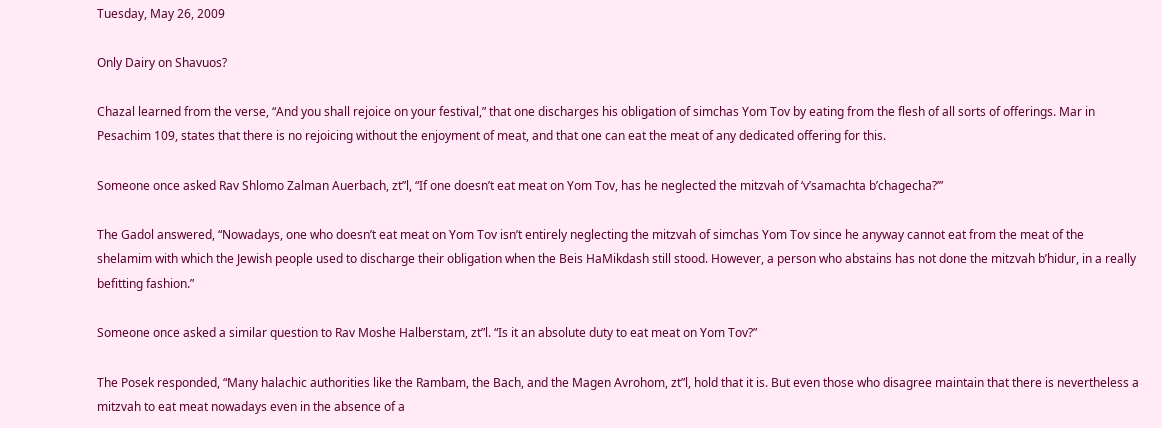Tuesday, May 26, 2009

Only Dairy on Shavuos?

Chazal learned from the verse, “And you shall rejoice on your festival,” that one discharges his obligation of simchas Yom Tov by eating from the flesh of all sorts of offerings. Mar in Pesachim 109, states that there is no rejoicing without the enjoyment of meat, and that one can eat the meat of any dedicated offering for this.

Someone once asked Rav Shlomo Zalman Auerbach, zt”l, “If one doesn’t eat meat on Yom Tov, has he neglected the mitzvah of ‘v’samachta b’chagecha?’”

The Gadol answered, “Nowadays, one who doesn’t eat meat on Yom Tov isn’t entirely neglecting the mitzvah of simchas Yom Tov since he anyway cannot eat from the meat of the shelamim with which the Jewish people used to discharge their obligation when the Beis HaMikdash still stood. However, a person who abstains has not done the mitzvah b’hidur, in a really befitting fashion.”

Someone once asked a similar question to Rav Moshe Halberstam, zt”l. “Is it an absolute duty to eat meat on Yom Tov?”

The Posek responded, “Many halachic authorities like the Rambam, the Bach, and the Magen Avrohom, zt”l, hold that it is. But even those who disagree maintain that there is nevertheless a mitzvah to eat meat nowadays even in the absence of a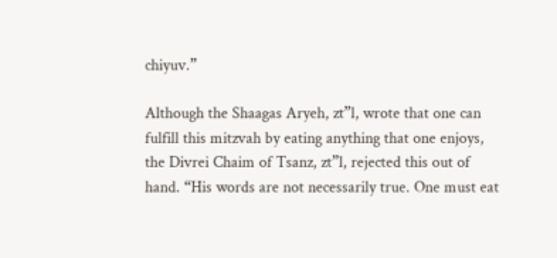chiyuv.”

Although the Shaagas Aryeh, zt”l, wrote that one can fulfill this mitzvah by eating anything that one enjoys, the Divrei Chaim of Tsanz, zt”l, rejected this out of hand. “His words are not necessarily true. One must eat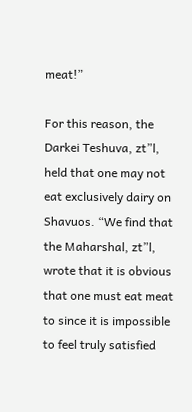meat!”

For this reason, the Darkei Teshuva, zt”l, held that one may not eat exclusively dairy on Shavuos. “We find that the Maharshal, zt”l, wrote that it is obvious that one must eat meat to since it is impossible to feel truly satisfied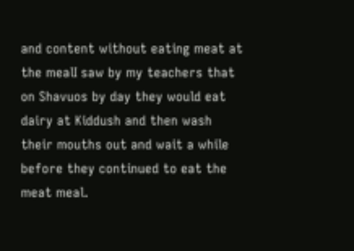and content without eating meat at the mealI saw by my teachers that on Shavuos by day they would eat dairy at Kiddush and then wash their mouths out and wait a while before they continued to eat the meat meal.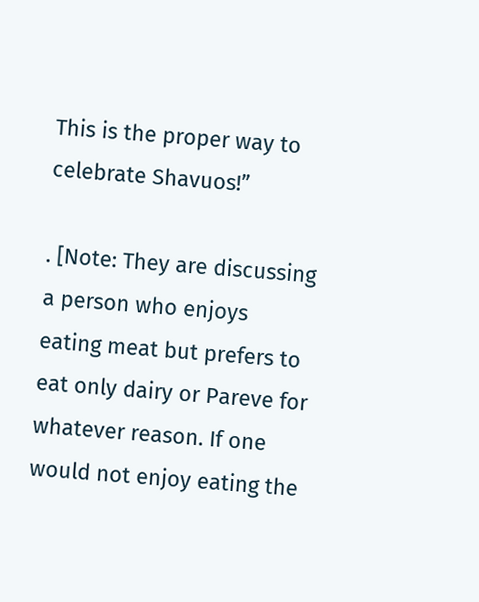This is the proper way to celebrate Shavuos!”

. [Note: They are discussing a person who enjoys eating meat but prefers to eat only dairy or Pareve for whatever reason. If one would not enjoy eating the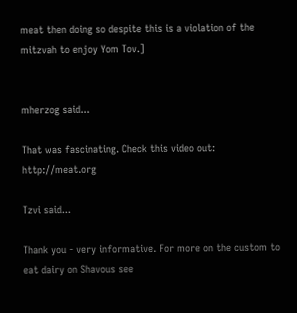meat then doing so despite this is a violation of the mitzvah to enjoy Yom Tov.]


mherzog said...

That was fascinating. Check this video out: http://meat.org

Tzvi said...

Thank you - very informative. For more on the custom to eat dairy on Shavous see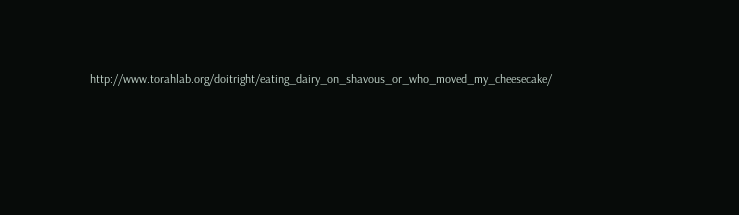http://www.torahlab.org/doitright/eating_dairy_on_shavous_or_who_moved_my_cheesecake/